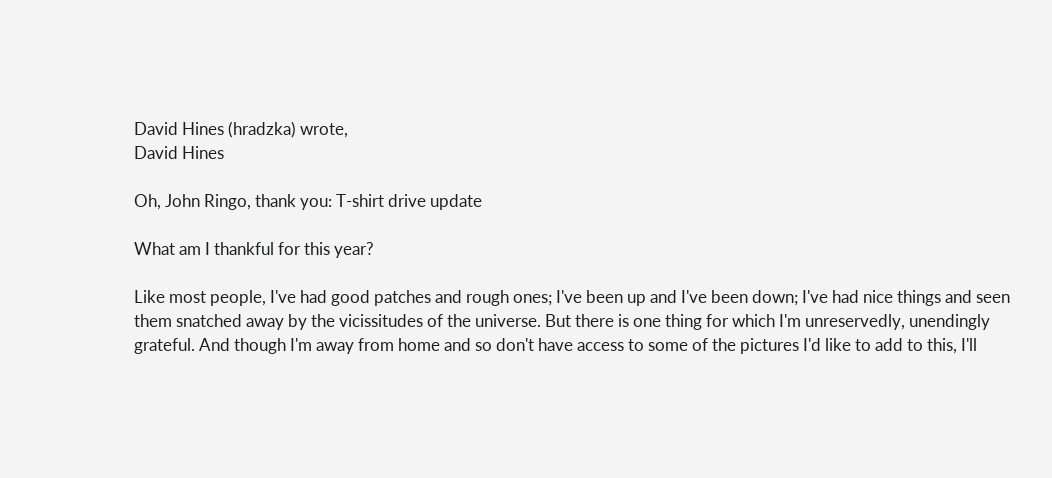David Hines (hradzka) wrote,
David Hines

Oh, John Ringo, thank you: T-shirt drive update

What am I thankful for this year?

Like most people, I've had good patches and rough ones; I've been up and I've been down; I've had nice things and seen them snatched away by the vicissitudes of the universe. But there is one thing for which I'm unreservedly, unendingly grateful. And though I'm away from home and so don't have access to some of the pictures I'd like to add to this, I'll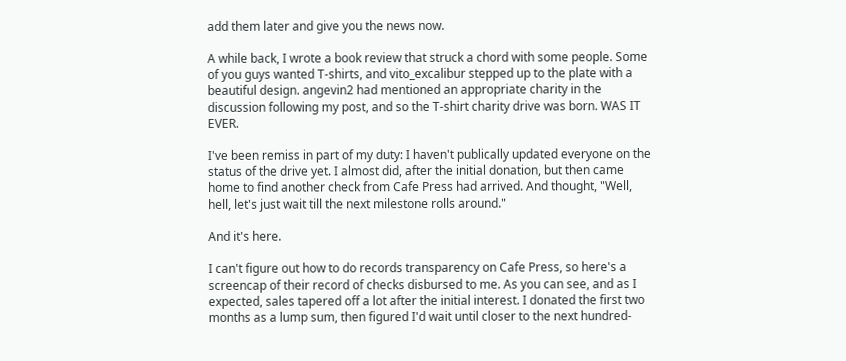add them later and give you the news now.

A while back, I wrote a book review that struck a chord with some people. Some of you guys wanted T-shirts, and vito_excalibur stepped up to the plate with a beautiful design. angevin2 had mentioned an appropriate charity in the discussion following my post, and so the T-shirt charity drive was born. WAS IT EVER.

I've been remiss in part of my duty: I haven't publically updated everyone on the status of the drive yet. I almost did, after the initial donation, but then came home to find another check from Cafe Press had arrived. And thought, "Well, hell, let's just wait till the next milestone rolls around."

And it's here.

I can't figure out how to do records transparency on Cafe Press, so here's a screencap of their record of checks disbursed to me. As you can see, and as I expected, sales tapered off a lot after the initial interest. I donated the first two months as a lump sum, then figured I'd wait until closer to the next hundred-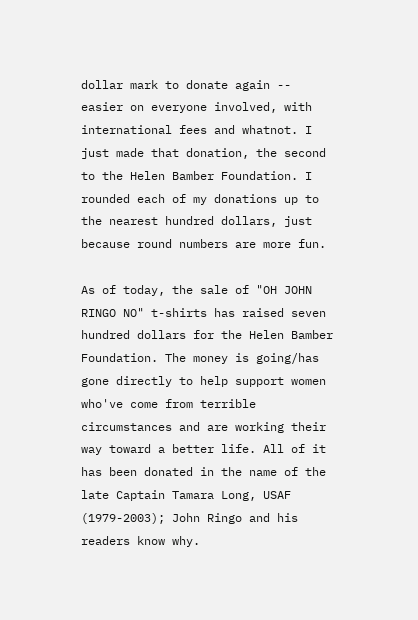dollar mark to donate again -- easier on everyone involved, with international fees and whatnot. I just made that donation, the second to the Helen Bamber Foundation. I rounded each of my donations up to the nearest hundred dollars, just because round numbers are more fun.

As of today, the sale of "OH JOHN RINGO NO" t-shirts has raised seven hundred dollars for the Helen Bamber Foundation. The money is going/has gone directly to help support women who've come from terrible circumstances and are working their way toward a better life. All of it has been donated in the name of the late Captain Tamara Long, USAF (1979-2003); John Ringo and his readers know why.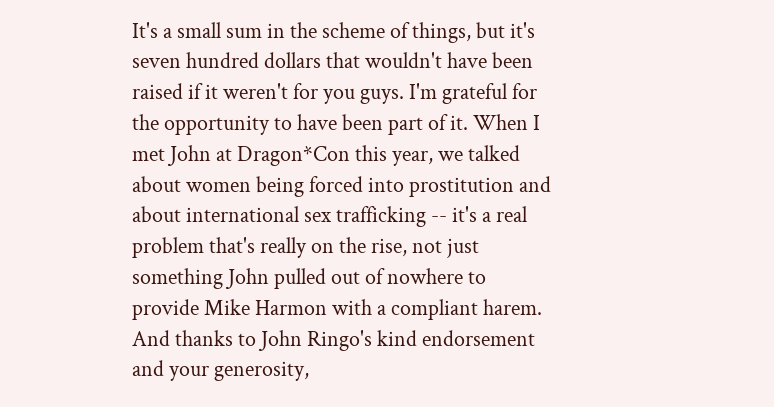It's a small sum in the scheme of things, but it's seven hundred dollars that wouldn't have been raised if it weren't for you guys. I'm grateful for the opportunity to have been part of it. When I met John at Dragon*Con this year, we talked about women being forced into prostitution and about international sex trafficking -- it's a real problem that's really on the rise, not just something John pulled out of nowhere to provide Mike Harmon with a compliant harem. And thanks to John Ringo's kind endorsement and your generosity,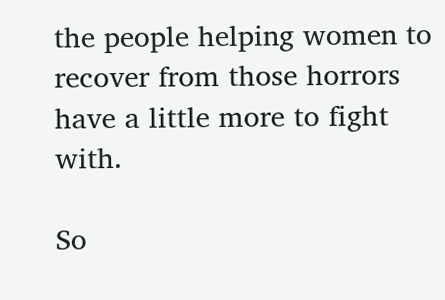the people helping women to recover from those horrors have a little more to fight with.

So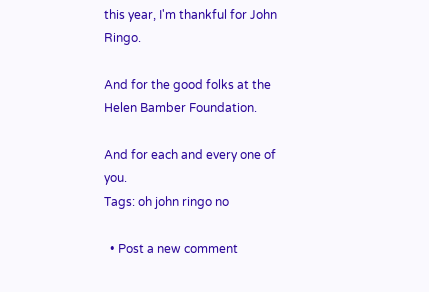this year, I'm thankful for John Ringo.

And for the good folks at the Helen Bamber Foundation.

And for each and every one of you.
Tags: oh john ringo no

  • Post a new comment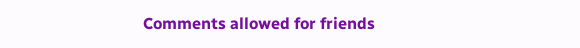Comments allowed for friends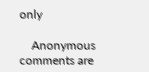only

    Anonymous comments are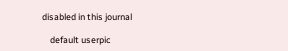disabled in this journal

    default userpic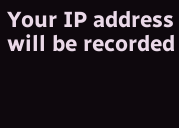Your IP address will be recorded